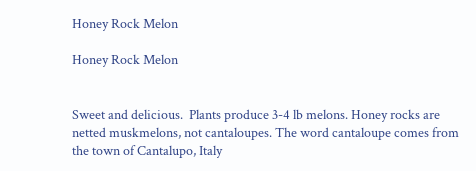Honey Rock Melon

Honey Rock Melon


Sweet and delicious.  Plants produce 3-4 lb melons. Honey rocks are netted muskmelons, not cantaloupes. The word cantaloupe comes from the town of Cantalupo, Italy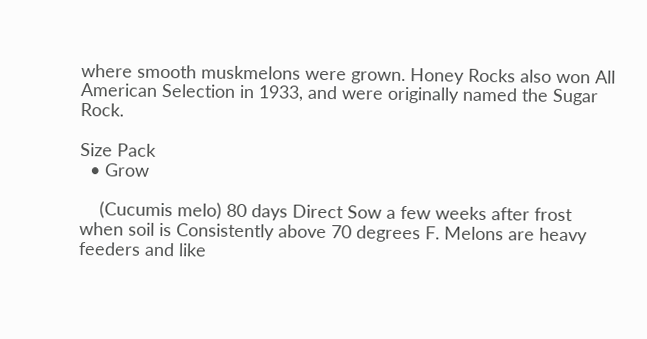where smooth muskmelons were grown. Honey Rocks also won All American Selection in 1933, and were originally named the Sugar Rock.

Size Pack
  • Grow

    (Cucumis melo) 80 days Direct Sow a few weeks after frost when soil is Consistently above 70 degrees F. Melons are heavy feeders and like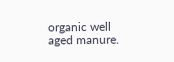organic well aged manure.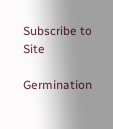Subscribe to Site

Germination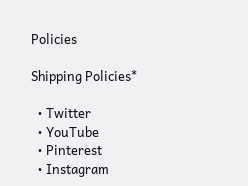Policies

Shipping Policies*

  • Twitter
  • YouTube
  • Pinterest
  • Instagram